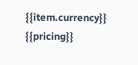{{item.currency}} {{pricing}}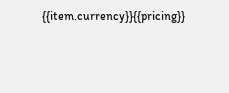{{item.currency}}{{pricing}}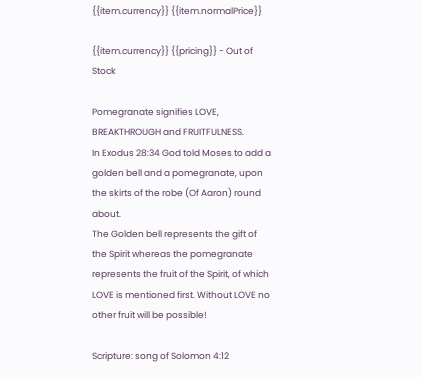{{item.currency}} {{item.normalPrice}}

{{item.currency}} {{pricing}} - Out of Stock

Pomegranate signifies LOVE, BREAKTHROUGH and FRUITFULNESS.
In Exodus 28:34 God told Moses to add a golden bell and a pomegranate, upon the skirts of the robe (Of Aaron) round about.
The Golden bell represents the gift of the Spirit whereas the pomegranate represents the fruit of the Spirit, of which LOVE is mentioned first. Without LOVE no other fruit will be possible!

Scripture: song of Solomon 4:12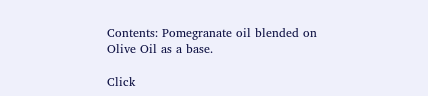Contents: Pomegranate oil blended on Olive Oil as a base.

Click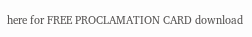here for FREE PROCLAMATION CARD download